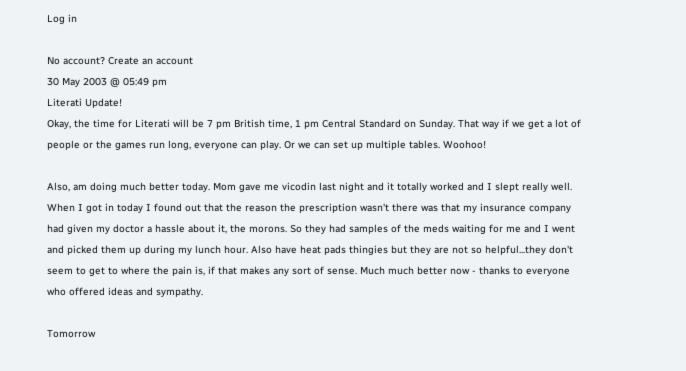Log in

No account? Create an account
30 May 2003 @ 05:49 pm
Literati Update!
Okay, the time for Literati will be 7 pm British time, 1 pm Central Standard on Sunday. That way if we get a lot of people or the games run long, everyone can play. Or we can set up multiple tables. Woohoo!

Also, am doing much better today. Mom gave me vicodin last night and it totally worked and I slept really well. When I got in today I found out that the reason the prescription wasn't there was that my insurance company had given my doctor a hassle about it, the morons. So they had samples of the meds waiting for me and I went and picked them up during my lunch hour. Also have heat pads thingies but they are not so helpful...they don't seem to get to where the pain is, if that makes any sort of sense. Much much better now - thanks to everyone who offered ideas and sympathy.

Tomorrow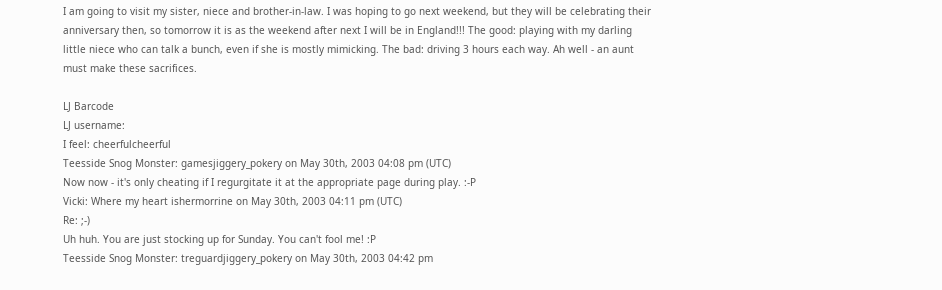I am going to visit my sister, niece and brother-in-law. I was hoping to go next weekend, but they will be celebrating their anniversary then, so tomorrow it is as the weekend after next I will be in England!!! The good: playing with my darling little niece who can talk a bunch, even if she is mostly mimicking. The bad: driving 3 hours each way. Ah well - an aunt must make these sacrifices.

LJ Barcode
LJ username:
I feel: cheerfulcheerful
Teesside Snog Monster: gamesjiggery_pokery on May 30th, 2003 04:08 pm (UTC)
Now now - it's only cheating if I regurgitate it at the appropriate page during play. :-P
Vicki: Where my heart ishermorrine on May 30th, 2003 04:11 pm (UTC)
Re: ;-)
Uh huh. You are just stocking up for Sunday. You can't fool me! :P
Teesside Snog Monster: treguardjiggery_pokery on May 30th, 2003 04:42 pm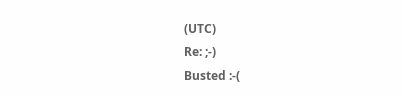(UTC)
Re: ;-)
Busted :-(